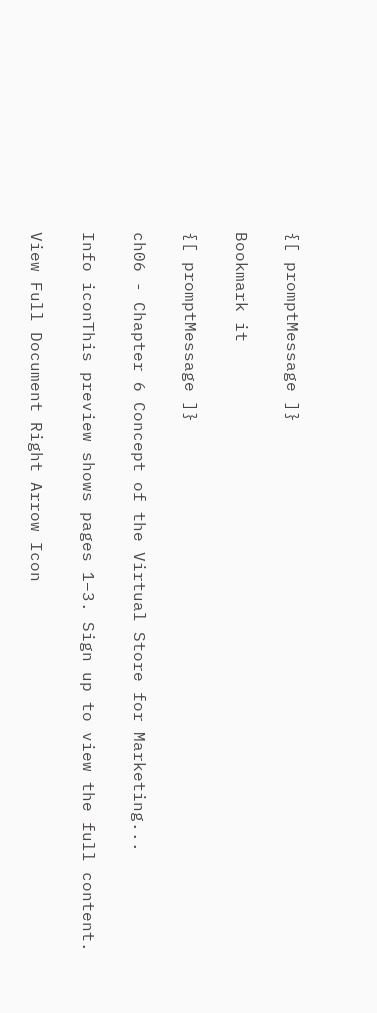{[ promptMessage ]}

Bookmark it

{[ promptMessage ]}

ch06 - Chapter 6 Concept of the Virtual Store for Marketing...

Info iconThis preview shows pages 1–3. Sign up to view the full content.

View Full Document Right Arrow Icon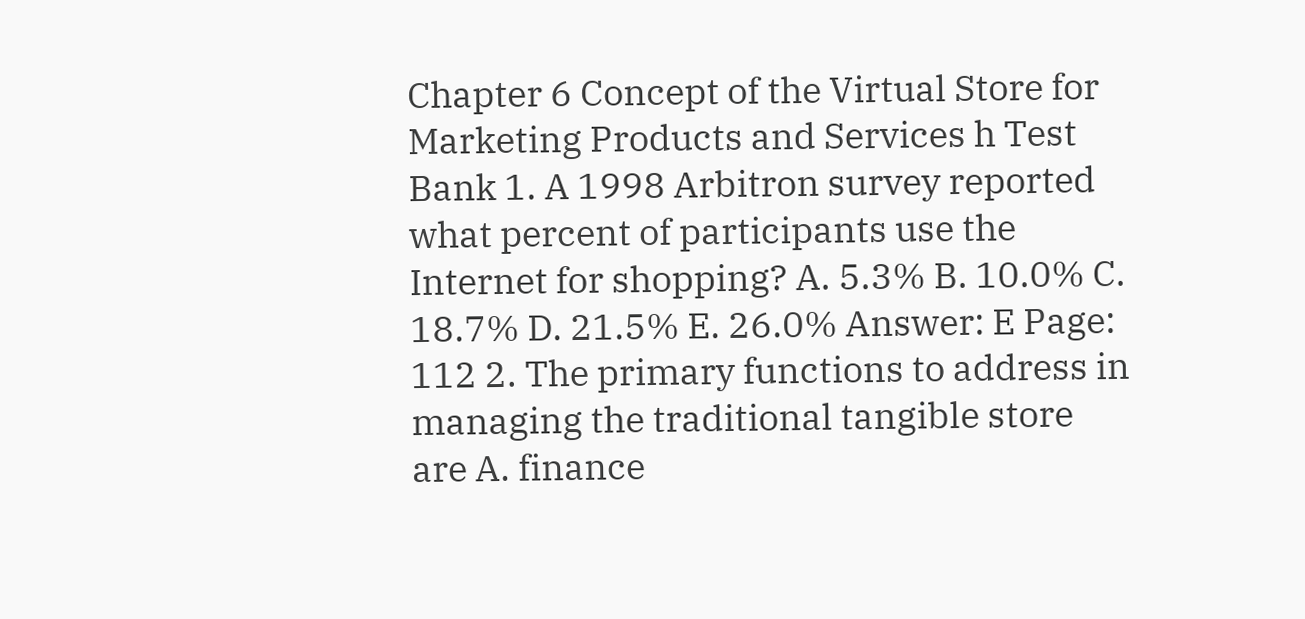Chapter 6 Concept of the Virtual Store for Marketing Products and Services h Test Bank 1. A 1998 Arbitron survey reported what percent of participants use the Internet for shopping? A. 5.3% B. 10.0% C. 18.7% D. 21.5% E. 26.0% Answer: E Page: 112 2. The primary functions to address in managing the traditional tangible store are A. finance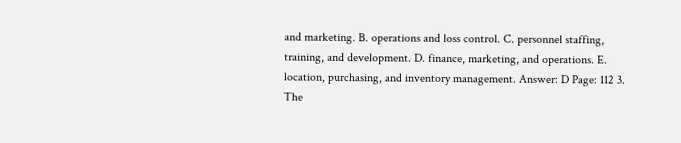and marketing. B. operations and loss control. C. personnel staffing, training, and development. D. finance, marketing, and operations. E. location, purchasing, and inventory management. Answer: D Page: 112 3. The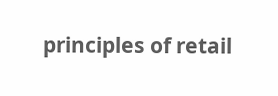principles of retail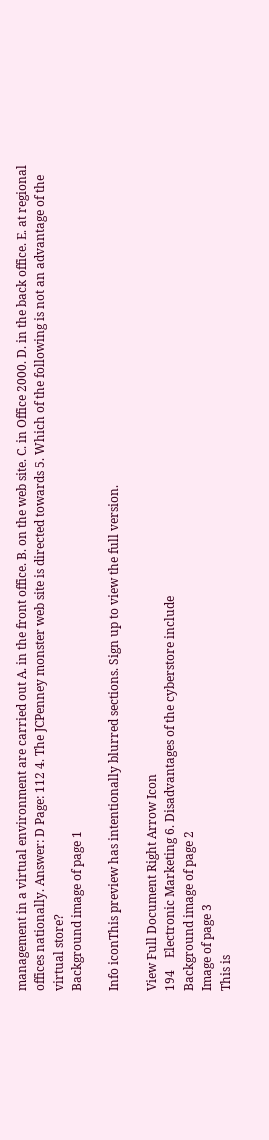management in a virtual environment are carried out A. in the front office. B. on the web site. C. in Office 2000. D. in the back office. E. at regional offices nationally. Answer: D Page: 112 4. The JCPenney monster web site is directed towards 5. Which of the following is not an advantage of the virtual store?
Background image of page 1

Info iconThis preview has intentionally blurred sections. Sign up to view the full version.

View Full Document Right Arrow Icon
194    Electronic Marketing 6. Disadvantages of the cyberstore include
Background image of page 2
Image of page 3
This is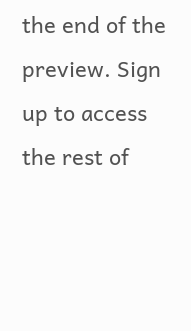the end of the preview. Sign up to access the rest of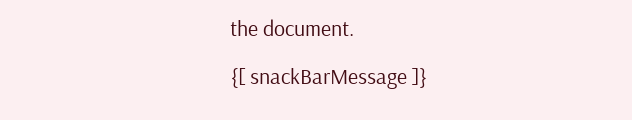the document.

{[ snackBarMessage ]}